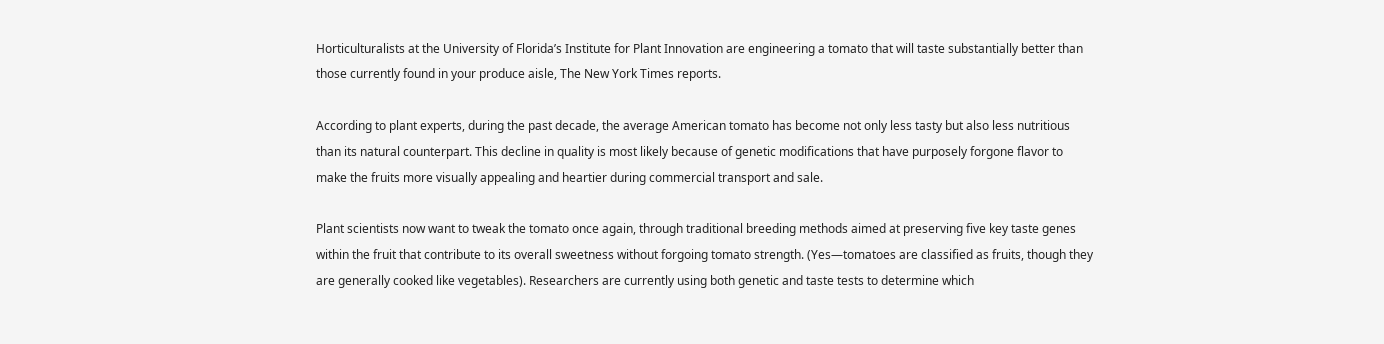Horticulturalists at the University of Florida’s Institute for Plant Innovation are engineering a tomato that will taste substantially better than those currently found in your produce aisle, The New York Times reports.

According to plant experts, during the past decade, the average American tomato has become not only less tasty but also less nutritious than its natural counterpart. This decline in quality is most likely because of genetic modifications that have purposely forgone flavor to make the fruits more visually appealing and heartier during commercial transport and sale.

Plant scientists now want to tweak the tomato once again, through traditional breeding methods aimed at preserving five key taste genes within the fruit that contribute to its overall sweetness without forgoing tomato strength. (Yes—tomatoes are classified as fruits, though they are generally cooked like vegetables). Researchers are currently using both genetic and taste tests to determine which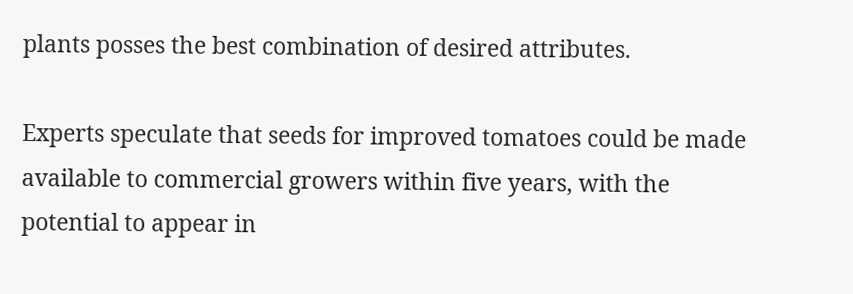plants posses the best combination of desired attributes.

Experts speculate that seeds for improved tomatoes could be made available to commercial growers within five years, with the potential to appear in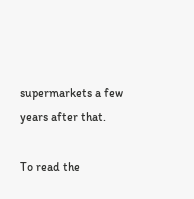supermarkets a few years after that.

To read the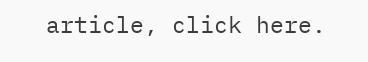article, click here.